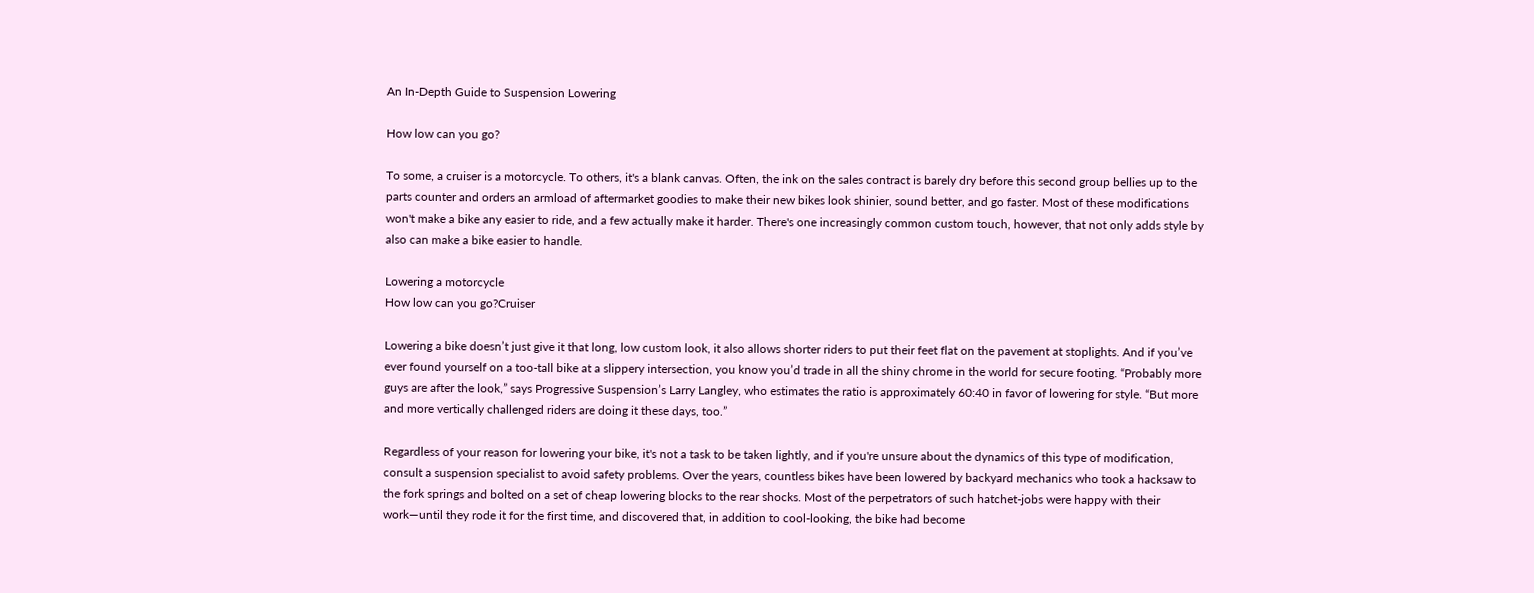An In-Depth Guide to Suspension Lowering

How low can you go?

To some, a cruiser is a motorcycle. To others, it's a blank canvas. Often, the ink on the sales contract is barely dry before this second group bellies up to the parts counter and orders an armload of aftermarket goodies to make their new bikes look shinier, sound better, and go faster. Most of these modifications won't make a bike any easier to ride, and a few actually make it harder. There's one increasingly common custom touch, however, that not only adds style by also can make a bike easier to handle.

Lowering a motorcycle
How low can you go?Cruiser

Lowering a bike doesn’t just give it that long, low custom look, it also allows shorter riders to put their feet flat on the pavement at stoplights. And if you’ve ever found yourself on a too-tall bike at a slippery intersection, you know you’d trade in all the shiny chrome in the world for secure footing. “Probably more guys are after the look,” says Progressive Suspension’s Larry Langley, who estimates the ratio is approximately 60:40 in favor of lowering for style. “But more and more vertically challenged riders are doing it these days, too.”

Regardless of your reason for lowering your bike, it's not a task to be taken lightly, and if you're unsure about the dynamics of this type of modification, consult a suspension specialist to avoid safety problems. Over the years, countless bikes have been lowered by backyard mechanics who took a hacksaw to the fork springs and bolted on a set of cheap lowering blocks to the rear shocks. Most of the perpetrators of such hatchet-jobs were happy with their work—until they rode it for the first time, and discovered that, in addition to cool-looking, the bike had become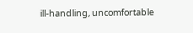ill-handling, uncomfortable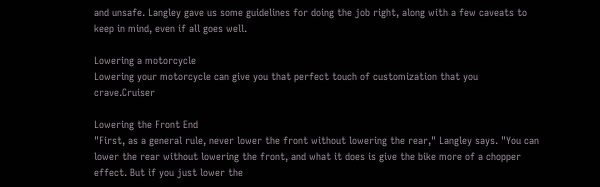and unsafe. Langley gave us some guidelines for doing the job right, along with a few caveats to keep in mind, even if all goes well.

Lowering a motorcycle
Lowering your motorcycle can give you that perfect touch of customization that you crave.Cruiser

Lowering the Front End
"First, as a general rule, never lower the front without lowering the rear," Langley says. "You can lower the rear without lowering the front, and what it does is give the bike more of a chopper effect. But if you just lower the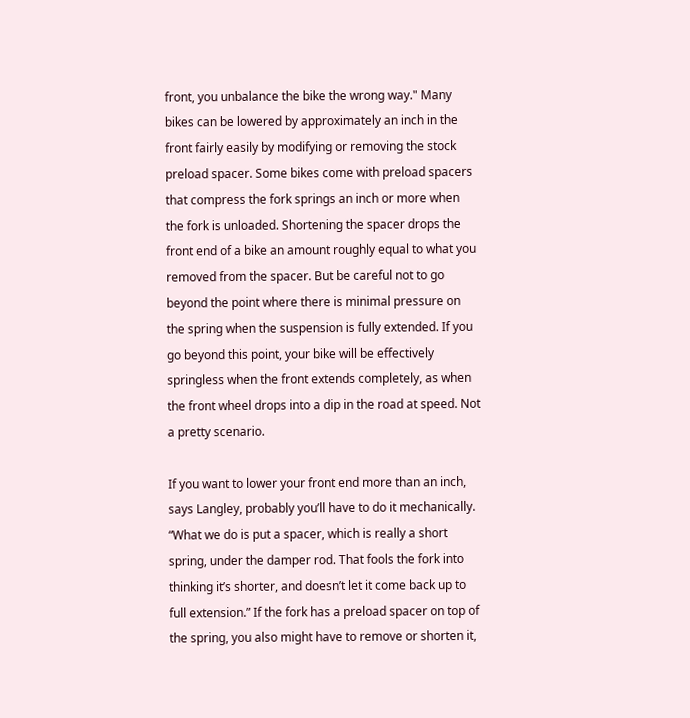front, you unbalance the bike the wrong way." Many bikes can be lowered by approximately an inch in the front fairly easily by modifying or removing the stock preload spacer. Some bikes come with preload spacers that compress the fork springs an inch or more when the fork is unloaded. Shortening the spacer drops the front end of a bike an amount roughly equal to what you removed from the spacer. But be careful not to go beyond the point where there is minimal pressure on the spring when the suspension is fully extended. If you go beyond this point, your bike will be effectively springless when the front extends completely, as when the front wheel drops into a dip in the road at speed. Not a pretty scenario.

If you want to lower your front end more than an inch, says Langley, probably you’ll have to do it mechanically. “What we do is put a spacer, which is really a short spring, under the damper rod. That fools the fork into thinking it’s shorter, and doesn’t let it come back up to full extension.” If the fork has a preload spacer on top of the spring, you also might have to remove or shorten it,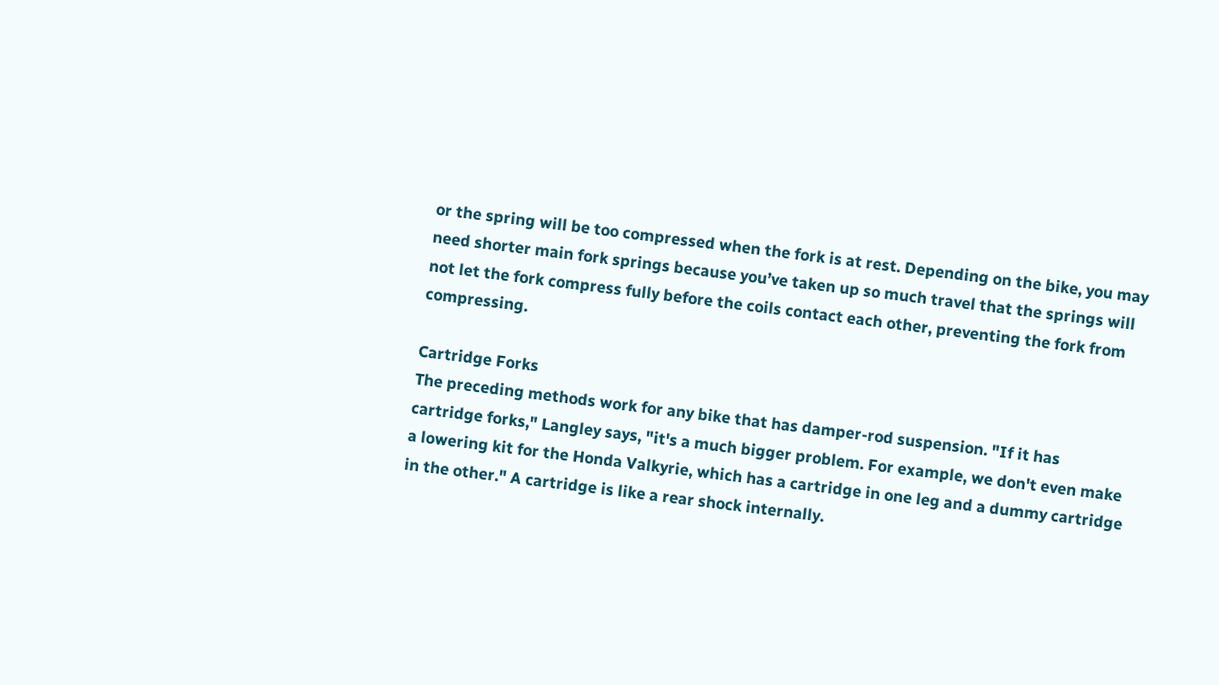or the spring will be too compressed when the fork is at rest. Depending on the bike, you may need shorter main fork springs because you’ve taken up so much travel that the springs will not let the fork compress fully before the coils contact each other, preventing the fork from compressing.

Cartridge Forks
The preceding methods work for any bike that has damper-rod suspension. "If it has cartridge forks," Langley says, "it's a much bigger problem. For example, we don't even make a lowering kit for the Honda Valkyrie, which has a cartridge in one leg and a dummy cartridge in the other." A cartridge is like a rear shock internally.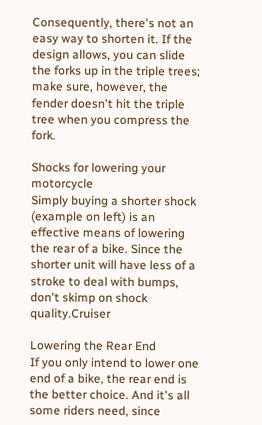Consequently, there's not an easy way to shorten it. If the design allows, you can slide the forks up in the triple trees; make sure, however, the fender doesn't hit the triple tree when you compress the fork.

Shocks for lowering your motorcycle
Simply buying a shorter shock (example on left) is an effective means of lowering the rear of a bike. Since the shorter unit will have less of a stroke to deal with bumps, don't skimp on shock quality.Cruiser

Lowering the Rear End
If you only intend to lower one end of a bike, the rear end is the better choice. And it's all some riders need, since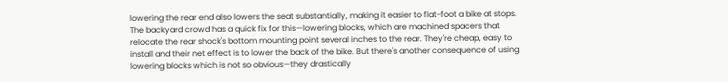lowering the rear end also lowers the seat substantially, making it easier to flat-foot a bike at stops. The backyard crowd has a quick fix for this—lowering blocks, which are machined spacers that relocate the rear shock's bottom mounting point several inches to the rear. They're cheap, easy to install and their net effect is to lower the back of the bike. But there's another consequence of using lowering blocks which is not so obvious—they drastically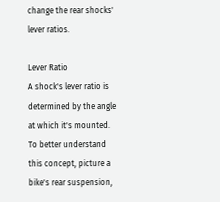change the rear shocks' lever ratios.

Lever Ratio
A shock's lever ratio is determined by the angle at which it's mounted. To better understand this concept, picture a bike's rear suspension,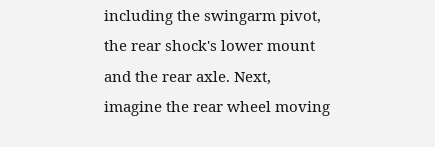including the swingarm pivot, the rear shock's lower mount and the rear axle. Next, imagine the rear wheel moving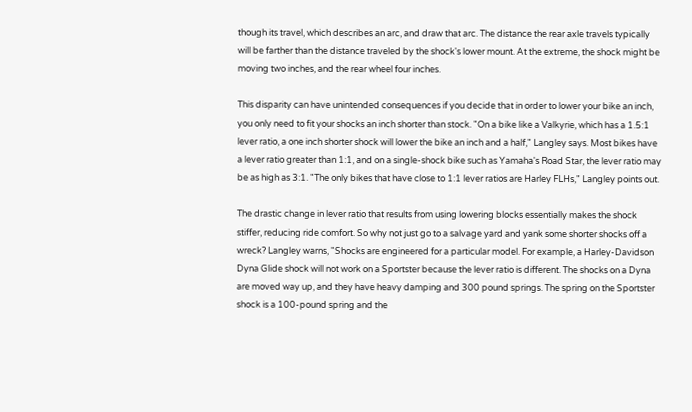though its travel, which describes an arc, and draw that arc. The distance the rear axle travels typically will be farther than the distance traveled by the shock's lower mount. At the extreme, the shock might be moving two inches, and the rear wheel four inches.

This disparity can have unintended consequences if you decide that in order to lower your bike an inch, you only need to fit your shocks an inch shorter than stock. "On a bike like a Valkyrie, which has a 1.5:1 lever ratio, a one inch shorter shock will lower the bike an inch and a half," Langley says. Most bikes have a lever ratio greater than 1:1, and on a single-shock bike such as Yamaha's Road Star, the lever ratio may be as high as 3:1. "The only bikes that have close to 1:1 lever ratios are Harley FLHs," Langley points out.

The drastic change in lever ratio that results from using lowering blocks essentially makes the shock stiffer, reducing ride comfort. So why not just go to a salvage yard and yank some shorter shocks off a wreck? Langley warns, "Shocks are engineered for a particular model. For example, a Harley-Davidson Dyna Glide shock will not work on a Sportster because the lever ratio is different. The shocks on a Dyna are moved way up, and they have heavy damping and 300 pound springs. The spring on the Sportster shock is a 100-pound spring and the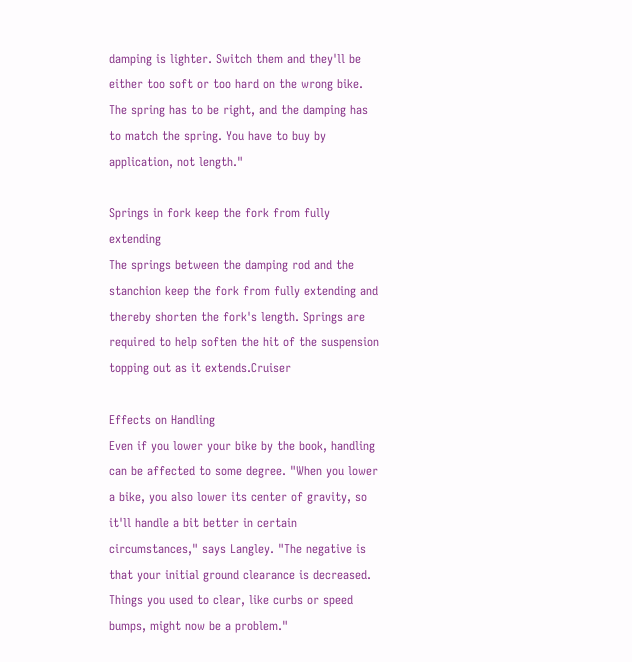damping is lighter. Switch them and they'll be either too soft or too hard on the wrong bike. The spring has to be right, and the damping has to match the spring. You have to buy by application, not length."

Springs in fork keep the fork from fully extending
The springs between the damping rod and the stanchion keep the fork from fully extending and thereby shorten the fork's length. Springs are required to help soften the hit of the suspension topping out as it extends.Cruiser

Effects on Handling
Even if you lower your bike by the book, handling can be affected to some degree. "When you lower a bike, you also lower its center of gravity, so it'll handle a bit better in certain circumstances," says Langley. "The negative is that your initial ground clearance is decreased. Things you used to clear, like curbs or speed bumps, might now be a problem."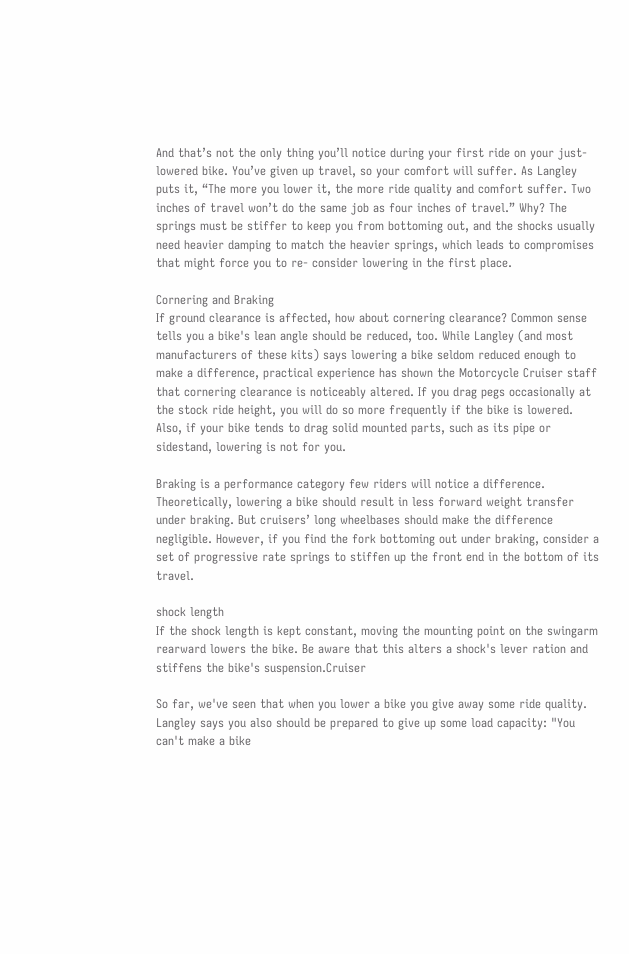And that’s not the only thing you’ll notice during your first ride on your just-lowered bike. You’ve given up travel, so your comfort will suffer. As Langley puts it, “The more you lower it, the more ride quality and comfort suffer. Two inches of travel won’t do the same job as four inches of travel.” Why? The springs must be stiffer to keep you from bottoming out, and the shocks usually need heavier damping to match the heavier springs, which leads to compromises that might force you to re- consider lowering in the first place.

Cornering and Braking
If ground clearance is affected, how about cornering clearance? Common sense tells you a bike's lean angle should be reduced, too. While Langley (and most manufacturers of these kits) says lowering a bike seldom reduced enough to make a difference, practical experience has shown the Motorcycle Cruiser staff that cornering clearance is noticeably altered. If you drag pegs occasionally at the stock ride height, you will do so more frequently if the bike is lowered. Also, if your bike tends to drag solid mounted parts, such as its pipe or sidestand, lowering is not for you.

Braking is a performance category few riders will notice a difference. Theoretically, lowering a bike should result in less forward weight transfer under braking. But cruisers’ long wheelbases should make the difference negligible. However, if you find the fork bottoming out under braking, consider a set of progressive rate springs to stiffen up the front end in the bottom of its travel.

shock length
If the shock length is kept constant, moving the mounting point on the swingarm rearward lowers the bike. Be aware that this alters a shock's lever ration and stiffens the bike's suspension.Cruiser

So far, we've seen that when you lower a bike you give away some ride quality. Langley says you also should be prepared to give up some load capacity: "You can't make a bike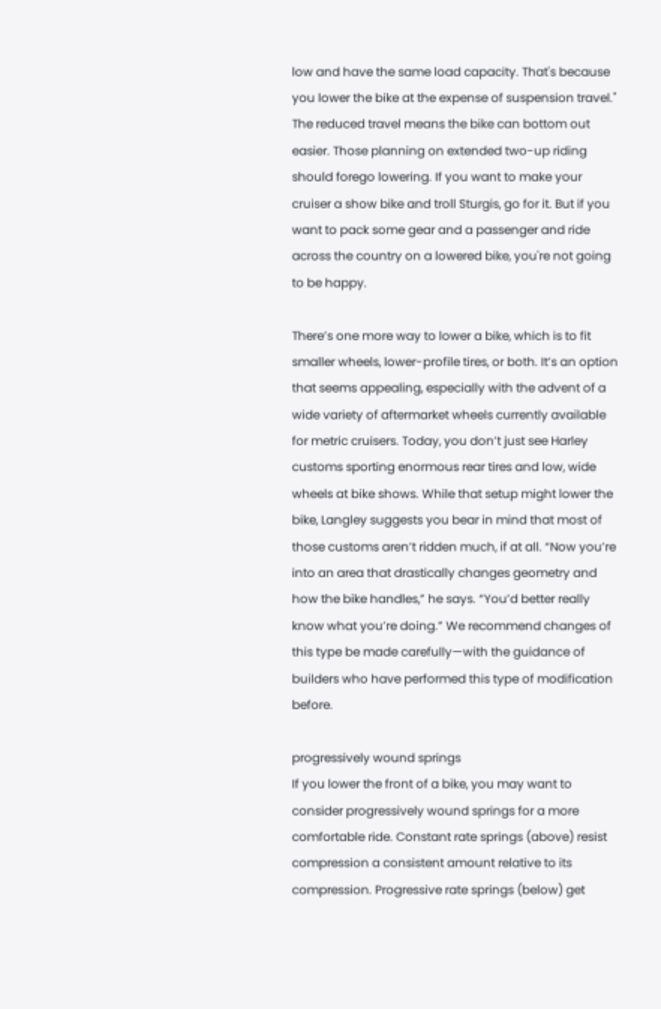low and have the same load capacity. That's because you lower the bike at the expense of suspension travel." The reduced travel means the bike can bottom out easier. Those planning on extended two-up riding should forego lowering. If you want to make your cruiser a show bike and troll Sturgis, go for it. But if you want to pack some gear and a passenger and ride across the country on a lowered bike, you're not going to be happy.

There’s one more way to lower a bike, which is to fit smaller wheels, lower-profile tires, or both. It’s an option that seems appealing, especially with the advent of a wide variety of aftermarket wheels currently available for metric cruisers. Today, you don’t just see Harley customs sporting enormous rear tires and low, wide wheels at bike shows. While that setup might lower the bike, Langley suggests you bear in mind that most of those customs aren’t ridden much, if at all. “Now you’re into an area that drastically changes geometry and how the bike handles,” he says. “You’d better really know what you’re doing.” We recommend changes of this type be made carefully—with the guidance of builders who have performed this type of modification before.

progressively wound springs
If you lower the front of a bike, you may want to consider progressively wound springs for a more comfortable ride. Constant rate springs (above) resist compression a consistent amount relative to its compression. Progressive rate springs (below) get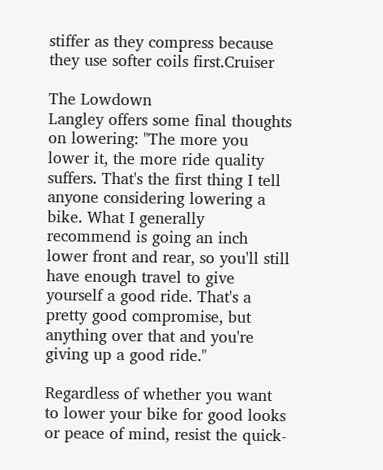stiffer as they compress because they use softer coils first.Cruiser

The Lowdown
Langley offers some final thoughts on lowering: "The more you lower it, the more ride quality suffers. That's the first thing I tell anyone considering lowering a bike. What I generally recommend is going an inch lower front and rear, so you'll still have enough travel to give yourself a good ride. That's a pretty good compromise, but anything over that and you're giving up a good ride."

Regardless of whether you want to lower your bike for good looks or peace of mind, resist the quick-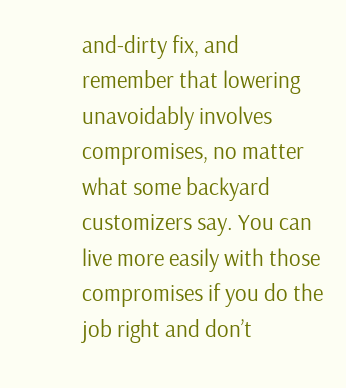and-dirty fix, and remember that lowering unavoidably involves compromises, no matter what some backyard customizers say. You can live more easily with those compromises if you do the job right and don’t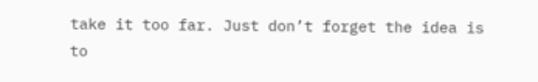take it too far. Just don’t forget the idea is to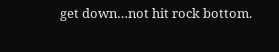get down…not hit rock bottom.